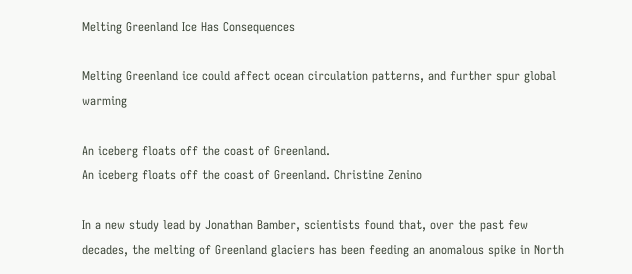Melting Greenland Ice Has Consequences

Melting Greenland ice could affect ocean circulation patterns, and further spur global warming

An iceberg floats off the coast of Greenland.
An iceberg floats off the coast of Greenland. Christine Zenino

In a new study lead by Jonathan Bamber, scientists found that, over the past few decades, the melting of Greenland glaciers has been feeding an anomalous spike in North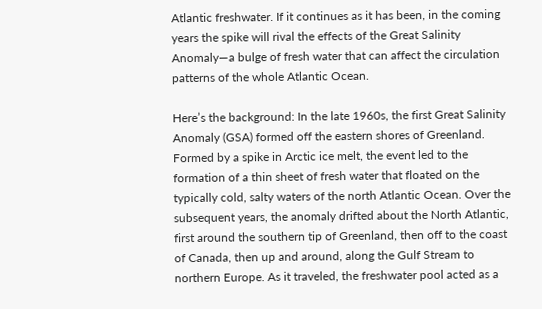Atlantic freshwater. If it continues as it has been, in the coming years the spike will rival the effects of the Great Salinity Anomaly—a bulge of fresh water that can affect the circulation patterns of the whole Atlantic Ocean.

Here’s the background: In the late 1960s, the first Great Salinity Anomaly (GSA) formed off the eastern shores of Greenland. Formed by a spike in Arctic ice melt, the event led to the formation of a thin sheet of fresh water that floated on the typically cold, salty waters of the north Atlantic Ocean. Over the subsequent years, the anomaly drifted about the North Atlantic, first around the southern tip of Greenland, then off to the coast of Canada, then up and around, along the Gulf Stream to northern Europe. As it traveled, the freshwater pool acted as a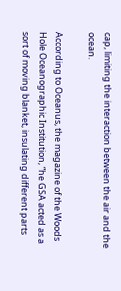cap, limiting the interaction between the air and the ocean.

According to Oceanus, the magazine of the Woods Hole Oceanographic Institution, “he GSA acted as a sort of moving blanket, insulating different parts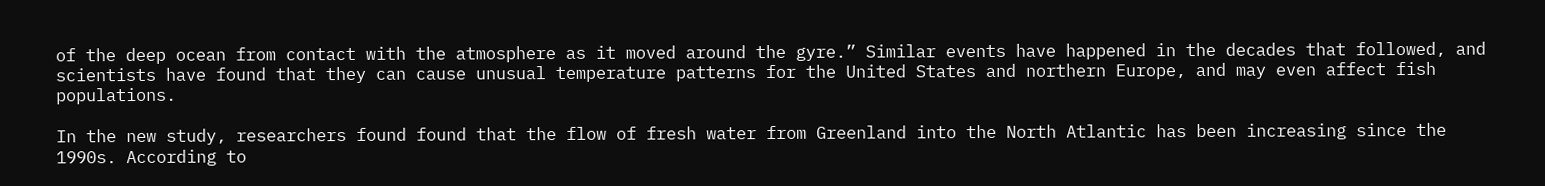of the deep ocean from contact with the atmosphere as it moved around the gyre.” Similar events have happened in the decades that followed, and scientists have found that they can cause unusual temperature patterns for the United States and northern Europe, and may even affect fish populations.

In the new study, researchers found found that the flow of fresh water from Greenland into the North Atlantic has been increasing since the 1990s. According to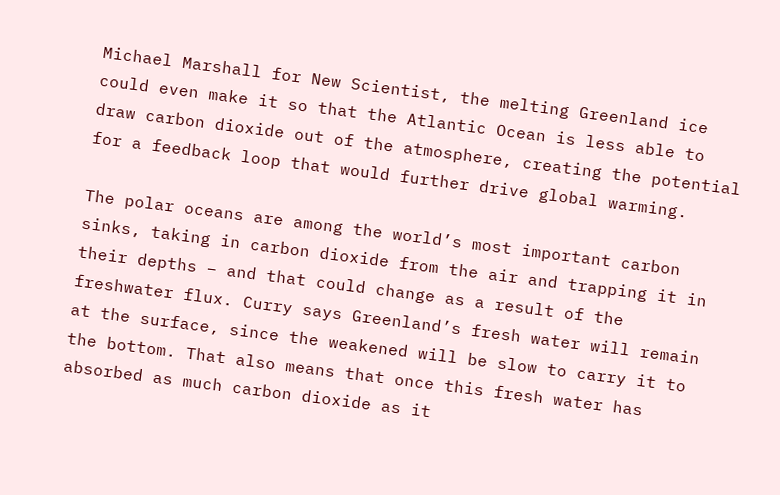Michael Marshall for New Scientist, the melting Greenland ice could even make it so that the Atlantic Ocean is less able to draw carbon dioxide out of the atmosphere, creating the potential for a feedback loop that would further drive global warming.

The polar oceans are among the world’s most important carbon sinks, taking in carbon dioxide from the air and trapping it in their depths – and that could change as a result of the freshwater flux. Curry says Greenland’s fresh water will remain at the surface, since the weakened will be slow to carry it to the bottom. That also means that once this fresh water has absorbed as much carbon dioxide as it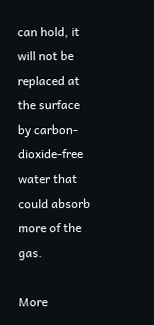can hold, it will not be replaced at the surface by carbon-dioxide-free water that could absorb more of the gas.

More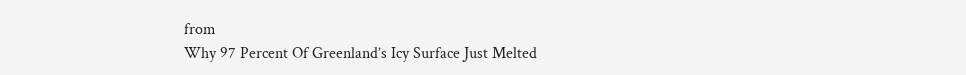from
Why 97 Percent Of Greenland’s Icy Surface Just Melted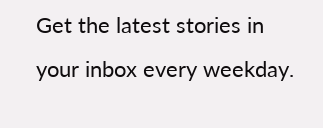Get the latest stories in your inbox every weekday.